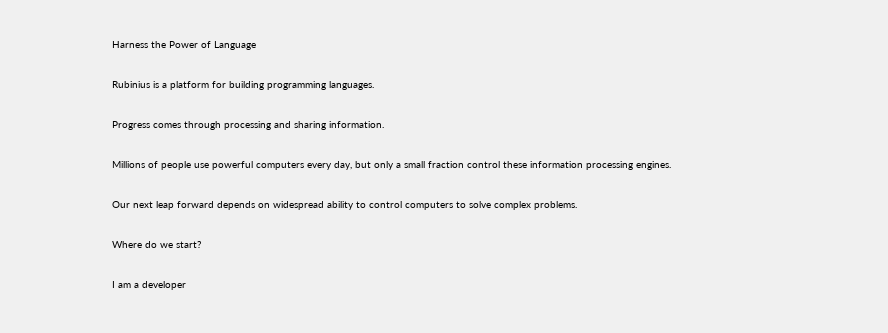Harness the Power of Language

Rubinius is a platform for building programming languages.

Progress comes through processing and sharing information.

Millions of people use powerful computers every day, but only a small fraction control these information processing engines.

Our next leap forward depends on widespread ability to control computers to solve complex problems.

Where do we start?

I am a developer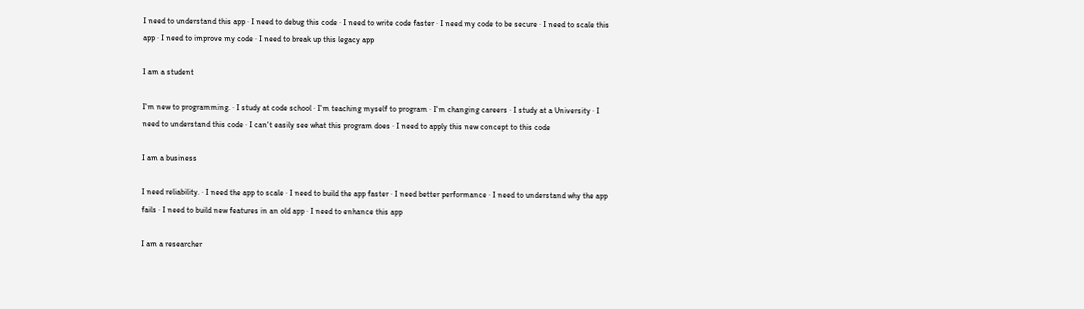I need to understand this app · I need to debug this code · I need to write code faster · I need my code to be secure · I need to scale this app · I need to improve my code · I need to break up this legacy app

I am a student

I'm new to programming. · I study at code school · I'm teaching myself to program · I'm changing careers · I study at a University · I need to understand this code · I can't easily see what this program does · I need to apply this new concept to this code

I am a business

I need reliability. · I need the app to scale · I need to build the app faster · I need better performance · I need to understand why the app fails · I need to build new features in an old app · I need to enhance this app

I am a researcher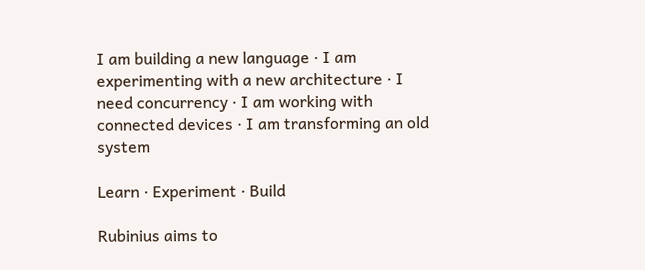I am building a new language · I am experimenting with a new architecture · I need concurrency · I am working with connected devices · I am transforming an old system

Learn · Experiment · Build

Rubinius aims to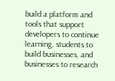build a platform and tools that support developers to continue learning, students to build businesses, and businesses to research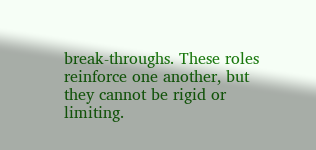break-throughs. These roles reinforce one another, but they cannot be rigid or limiting.